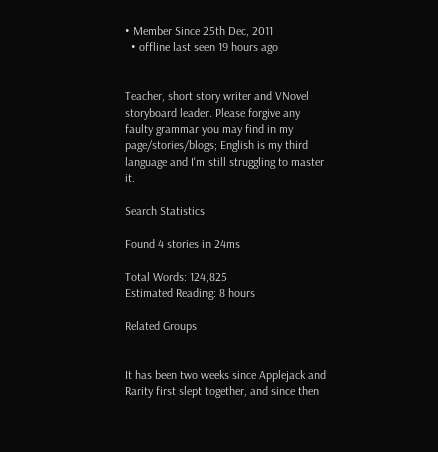• Member Since 25th Dec, 2011
  • offline last seen 19 hours ago


Teacher, short story writer and VNovel storyboard leader. Please forgive any faulty grammar you may find in my page/stories/blogs; English is my third language and I'm still struggling to master it.

Search Statistics

Found 4 stories in 24ms

Total Words: 124,825
Estimated Reading: 8 hours

Related Groups


It has been two weeks since Applejack and Rarity first slept together, and since then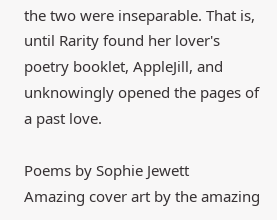the two were inseparable. That is, until Rarity found her lover's poetry booklet, AppleJill, and unknowingly opened the pages of a past love.

Poems by Sophie Jewett
Amazing cover art by the amazing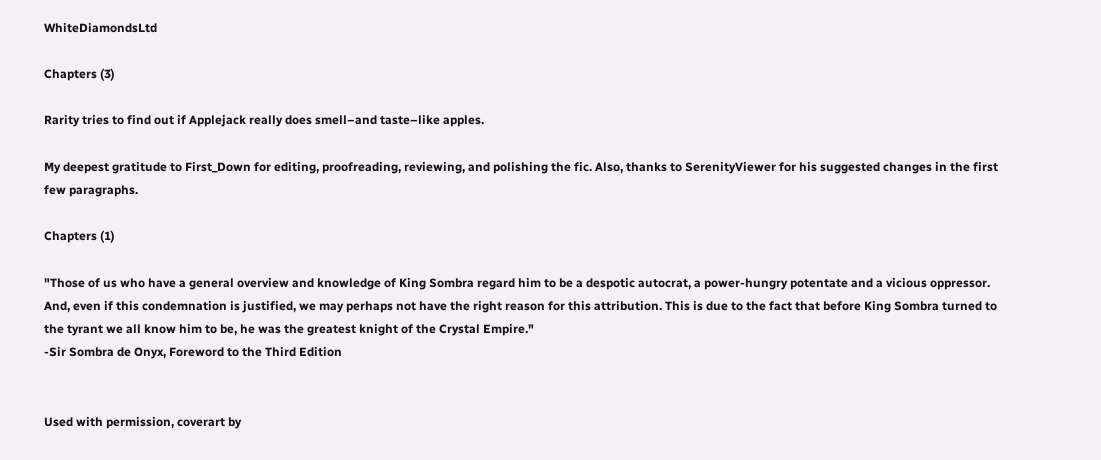WhiteDiamondsLtd

Chapters (3)

Rarity tries to find out if Applejack really does smell–and taste–like apples.

My deepest gratitude to First_Down for editing, proofreading, reviewing, and polishing the fic. Also, thanks to SerenityViewer for his suggested changes in the first few paragraphs.

Chapters (1)

"Those of us who have a general overview and knowledge of King Sombra regard him to be a despotic autocrat, a power-hungry potentate and a vicious oppressor. And, even if this condemnation is justified, we may perhaps not have the right reason for this attribution. This is due to the fact that before King Sombra turned to the tyrant we all know him to be, he was the greatest knight of the Crystal Empire."
-Sir Sombra de Onyx, Foreword to the Third Edition


Used with permission, coverart by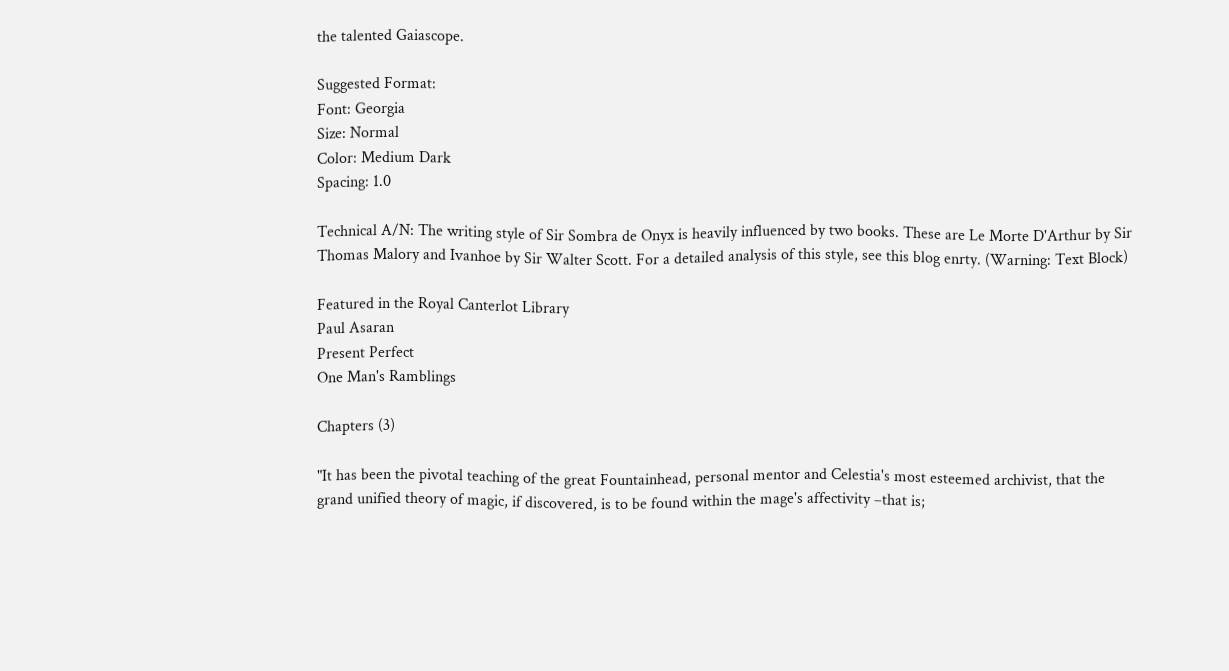the talented Gaiascope.

Suggested Format:
Font: Georgia
Size: Normal
Color: Medium Dark
Spacing: 1.0

Technical A/N: The writing style of Sir Sombra de Onyx is heavily influenced by two books. These are Le Morte D'Arthur by Sir Thomas Malory and Ivanhoe by Sir Walter Scott. For a detailed analysis of this style, see this blog enrty. (Warning: Text Block)

Featured in the Royal Canterlot Library
Paul Asaran
Present Perfect
One Man's Ramblings

Chapters (3)

"It has been the pivotal teaching of the great Fountainhead, personal mentor and Celestia's most esteemed archivist, that the grand unified theory of magic, if discovered, is to be found within the mage's affectivity –that is;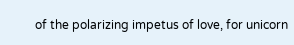of the polarizing impetus of love, for unicorn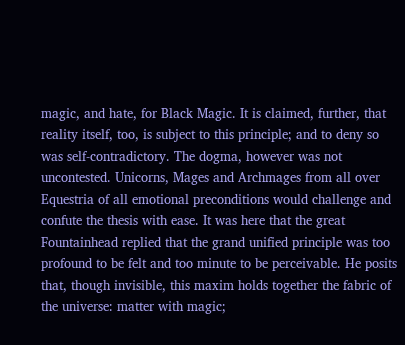magic, and hate, for Black Magic. It is claimed, further, that reality itself, too, is subject to this principle; and to deny so was self-contradictory. The dogma, however was not uncontested. Unicorns, Mages and Archmages from all over Equestria of all emotional preconditions would challenge and confute the thesis with ease. It was here that the great Fountainhead replied that the grand unified principle was too profound to be felt and too minute to be perceivable. He posits that, though invisible, this maxim holds together the fabric of the universe: matter with magic;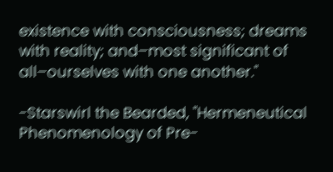existence with consciousness; dreams with reality; and–most significant of all–ourselves with one another."

-Starswirl the Bearded, "Hermeneutical Phenomenology of Pre-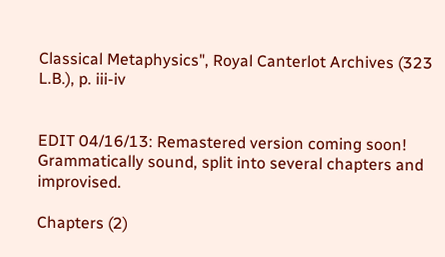Classical Metaphysics", Royal Canterlot Archives (323 L.B.), p. iii-iv


EDIT 04/16/13: Remastered version coming soon! Grammatically sound, split into several chapters and improvised.

Chapters (2)